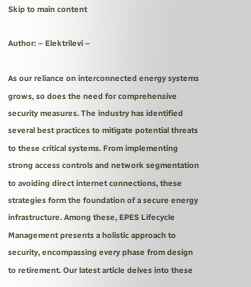Skip to main content

Author: – Elektrilevi –

As our reliance on interconnected energy systems grows, so does the need for comprehensive security measures. The industry has identified several best practices to mitigate potential threats to these critical systems. From implementing strong access controls and network segmentation to avoiding direct internet connections, these strategies form the foundation of a secure energy infrastructure. Among these, EPES Lifecycle Management presents a holistic approach to security, encompassing every phase from design to retirement. Our latest article delves into these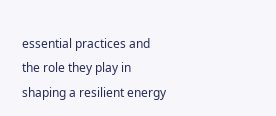essential practices and the role they play in shaping a resilient energy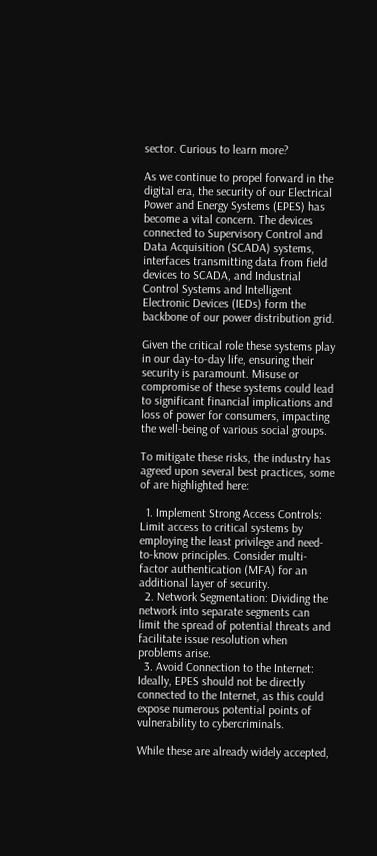sector. Curious to learn more?

As we continue to propel forward in the digital era, the security of our Electrical Power and Energy Systems (EPES) has become a vital concern. The devices connected to Supervisory Control and Data Acquisition (SCADA) systems, interfaces transmitting data from field devices to SCADA, and Industrial Control Systems and Intelligent Electronic Devices (IEDs) form the backbone of our power distribution grid.

Given the critical role these systems play in our day-to-day life, ensuring their security is paramount. Misuse or compromise of these systems could lead to significant financial implications and loss of power for consumers, impacting the well-being of various social groups.

To mitigate these risks, the industry has agreed upon several best practices, some of are highlighted here:

  1. Implement Strong Access Controls: Limit access to critical systems by employing the least privilege and need-to-know principles. Consider multi-factor authentication (MFA) for an additional layer of security.
  2. Network Segmentation: Dividing the network into separate segments can limit the spread of potential threats and facilitate issue resolution when problems arise.
  3. Avoid Connection to the Internet: Ideally, EPES should not be directly connected to the Internet, as this could expose numerous potential points of vulnerability to cybercriminals.

While these are already widely accepted,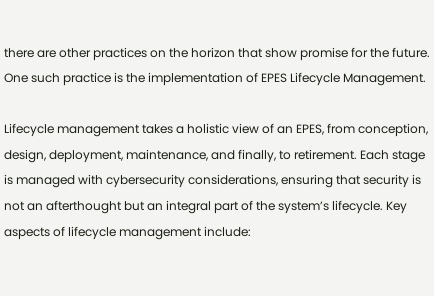there are other practices on the horizon that show promise for the future. One such practice is the implementation of EPES Lifecycle Management.

Lifecycle management takes a holistic view of an EPES, from conception, design, deployment, maintenance, and finally, to retirement. Each stage is managed with cybersecurity considerations, ensuring that security is not an afterthought but an integral part of the system’s lifecycle. Key aspects of lifecycle management include: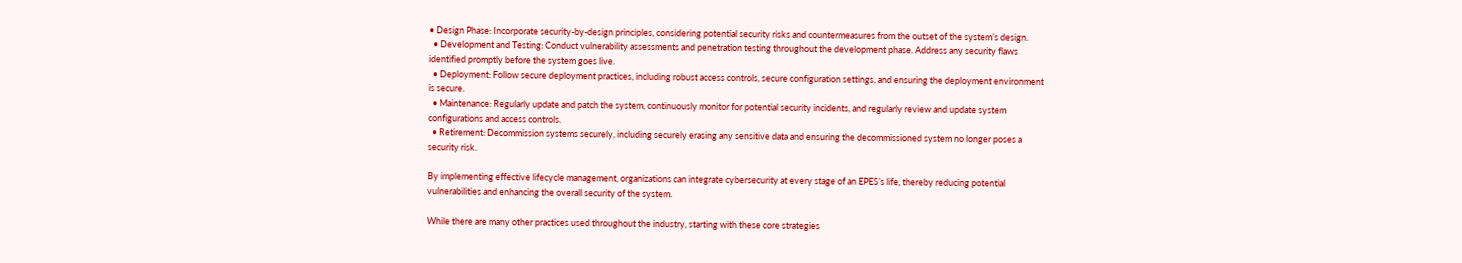• Design Phase: Incorporate security-by-design principles, considering potential security risks and countermeasures from the outset of the system’s design.
  • Development and Testing: Conduct vulnerability assessments and penetration testing throughout the development phase. Address any security flaws identified promptly before the system goes live.
  • Deployment: Follow secure deployment practices, including robust access controls, secure configuration settings, and ensuring the deployment environment is secure.
  • Maintenance: Regularly update and patch the system, continuously monitor for potential security incidents, and regularly review and update system configurations and access controls.
  • Retirement: Decommission systems securely, including securely erasing any sensitive data and ensuring the decommissioned system no longer poses a security risk.

By implementing effective lifecycle management, organizations can integrate cybersecurity at every stage of an EPES’s life, thereby reducing potential vulnerabilities and enhancing the overall security of the system.

While there are many other practices used throughout the industry, starting with these core strategies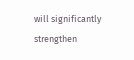will significantly strengthen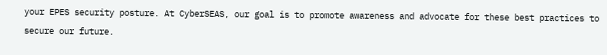your EPES security posture. At CyberSEAS, our goal is to promote awareness and advocate for these best practices to secure our future.